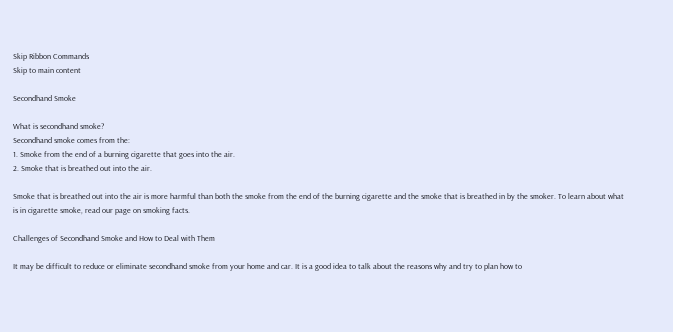Skip Ribbon Commands
Skip to main content

Secondhand Smoke

What is secondhand smoke?
Secondhand smoke comes from the:
1. Smoke from the end of a burning cigarette that goes into the air.
2. Smoke that is breathed out into the air.

Smoke that is breathed out into the air is more harmful than both the smoke from the end of the burning cigarette and the smoke that is breathed in by the smoker. To learn about what is in cigarette smoke, read our page on smoking facts.

Challenges of Secondhand Smoke and How to Deal with Them

It may be difficult to reduce or eliminate secondhand smoke from your home and car. It is a good idea to talk about the reasons why and try to plan how to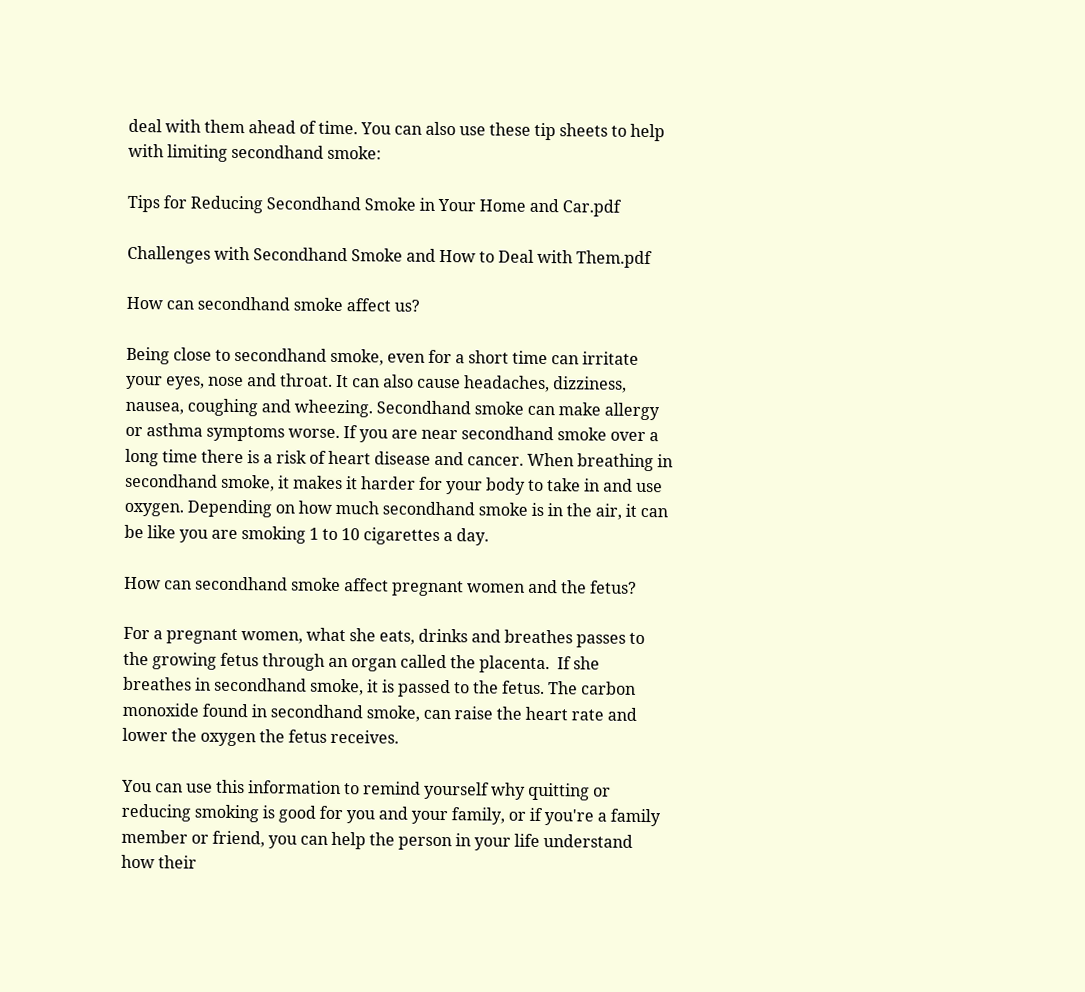deal with them ahead of time. You can also use these tip sheets to help with limiting secondhand smoke:

Tips for Reducing Secondhand Smoke in Your Home and Car.pdf

Challenges with Secondhand Smoke and How to Deal with Them.pdf

How can secondhand smoke affect us?

Being close to secondhand smoke, even for a short time can irritate your eyes, nose and throat. It can also cause headaches, dizziness, nausea, coughing and wheezing. Secondhand smoke can make allergy or asthma symptoms worse. If you are near secondhand smoke over a long time there is a risk of heart disease and cancer. When breathing in secondhand smoke, it makes it harder for your body to take in and use oxygen. Depending on how much secondhand smoke is in the air, it can be like you are smoking 1 to 10 cigarettes a day.

How can secondhand smoke affect pregnant women and the fetus?

For a pregnant women, what she eats, drinks and breathes passes to the growing fetus through an organ called the placenta.  If she breathes in secondhand smoke, it is passed to the fetus. The carbon monoxide found in secondhand smoke, can raise the heart rate and lower the oxygen the fetus receives.

You can use this information to remind yourself why quitting or reducing smoking is good for you and your family, or if you're a family member or friend, you can help the person in your life understand how their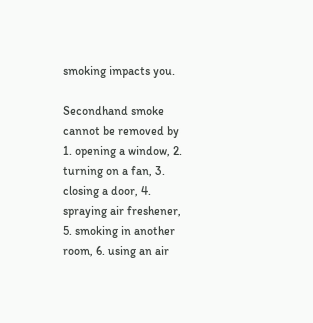smoking impacts you.

Secondhand smoke cannot be removed by 1. opening a window, 2. turning on a fan, 3. closing a door, 4. spraying air freshener, 5. smoking in another room, 6. using an air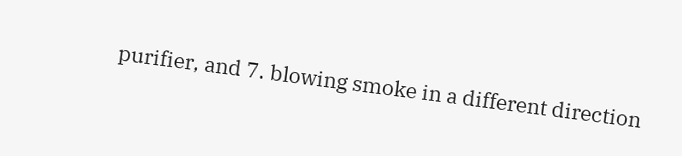purifier, and 7. blowing smoke in a different direction